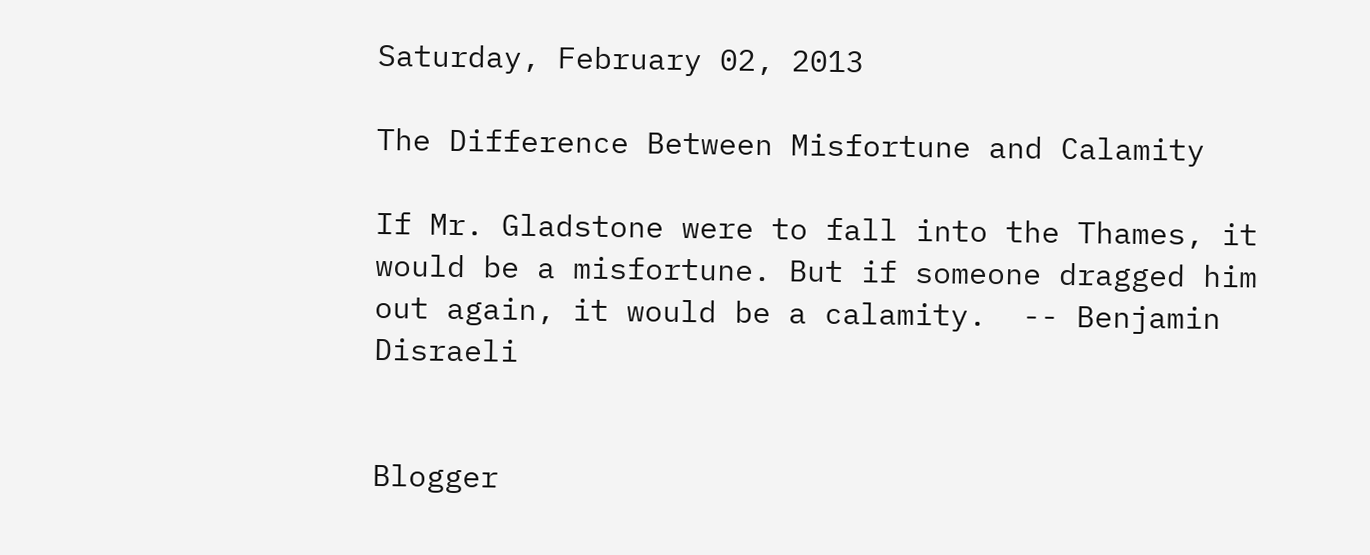Saturday, February 02, 2013

The Difference Between Misfortune and Calamity

If Mr. Gladstone were to fall into the Thames, it would be a misfortune. But if someone dragged him out again, it would be a calamity.  -- Benjamin Disraeli


Blogger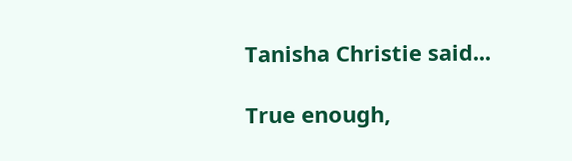Tanisha Christie said...

True enough,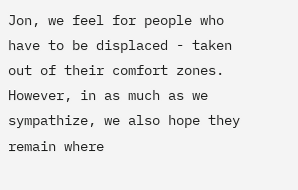Jon, we feel for people who have to be displaced - taken out of their comfort zones. However, in as much as we sympathize, we also hope they remain where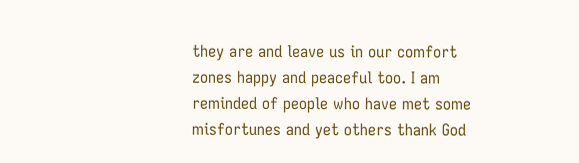they are and leave us in our comfort zones happy and peaceful too. I am reminded of people who have met some misfortunes and yet others thank God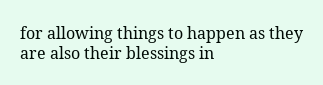for allowing things to happen as they are also their blessings in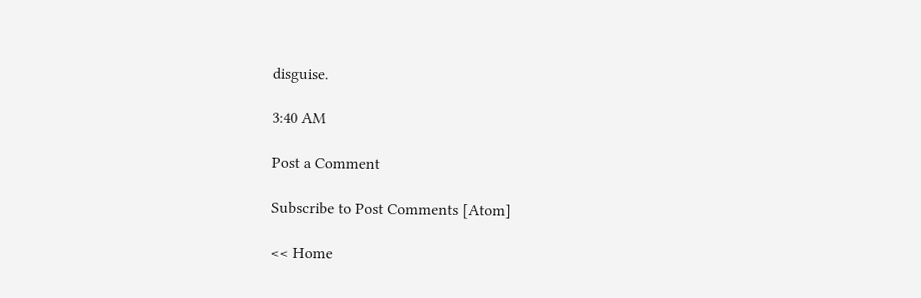disguise.

3:40 AM

Post a Comment

Subscribe to Post Comments [Atom]

<< Home